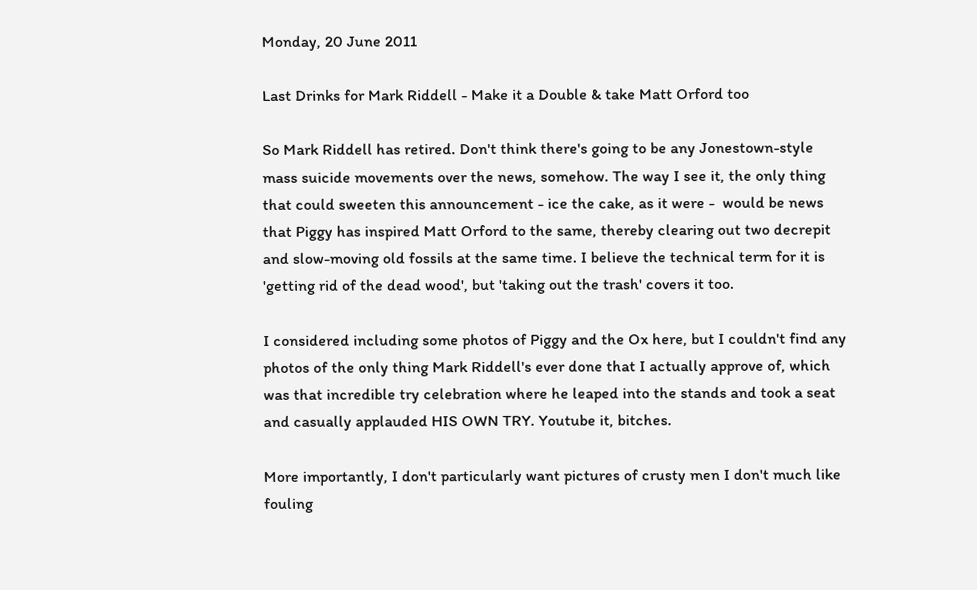Monday, 20 June 2011

Last Drinks for Mark Riddell - Make it a Double & take Matt Orford too

So Mark Riddell has retired. Don't think there's going to be any Jonestown-style mass suicide movements over the news, somehow. The way I see it, the only thing that could sweeten this announcement - ice the cake, as it were -  would be news that Piggy has inspired Matt Orford to the same, thereby clearing out two decrepit and slow-moving old fossils at the same time. I believe the technical term for it is 'getting rid of the dead wood', but 'taking out the trash' covers it too.

I considered including some photos of Piggy and the Ox here, but I couldn't find any photos of the only thing Mark Riddell's ever done that I actually approve of, which was that incredible try celebration where he leaped into the stands and took a seat and casually applauded HIS OWN TRY. Youtube it, bitches.

More importantly, I don't particularly want pictures of crusty men I don't much like fouling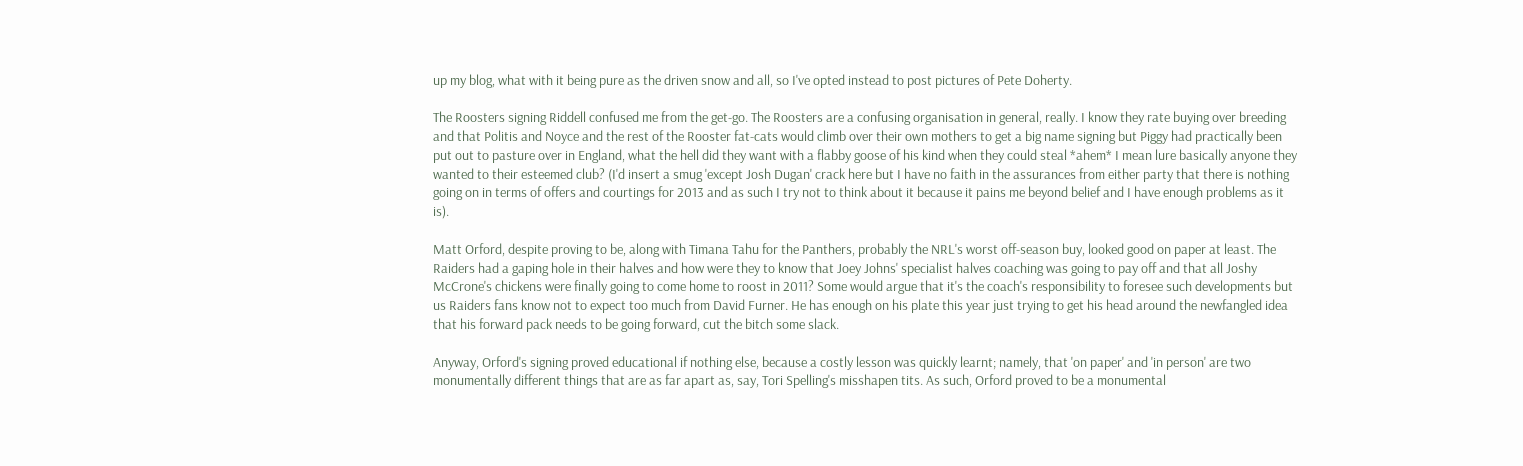up my blog, what with it being pure as the driven snow and all, so I've opted instead to post pictures of Pete Doherty.

The Roosters signing Riddell confused me from the get-go. The Roosters are a confusing organisation in general, really. I know they rate buying over breeding and that Politis and Noyce and the rest of the Rooster fat-cats would climb over their own mothers to get a big name signing but Piggy had practically been put out to pasture over in England, what the hell did they want with a flabby goose of his kind when they could steal *ahem* I mean lure basically anyone they wanted to their esteemed club? (I'd insert a smug 'except Josh Dugan' crack here but I have no faith in the assurances from either party that there is nothing going on in terms of offers and courtings for 2013 and as such I try not to think about it because it pains me beyond belief and I have enough problems as it is).

Matt Orford, despite proving to be, along with Timana Tahu for the Panthers, probably the NRL's worst off-season buy, looked good on paper at least. The Raiders had a gaping hole in their halves and how were they to know that Joey Johns' specialist halves coaching was going to pay off and that all Joshy McCrone's chickens were finally going to come home to roost in 2011? Some would argue that it's the coach's responsibility to foresee such developments but us Raiders fans know not to expect too much from David Furner. He has enough on his plate this year just trying to get his head around the newfangled idea that his forward pack needs to be going forward, cut the bitch some slack.

Anyway, Orford's signing proved educational if nothing else, because a costly lesson was quickly learnt; namely, that 'on paper' and 'in person' are two monumentally different things that are as far apart as, say, Tori Spelling's misshapen tits. As such, Orford proved to be a monumental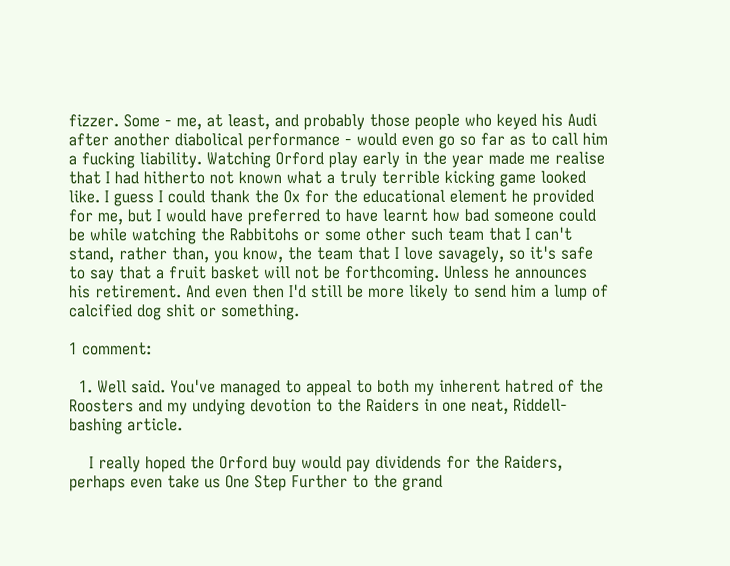fizzer. Some - me, at least, and probably those people who keyed his Audi after another diabolical performance - would even go so far as to call him a fucking liability. Watching Orford play early in the year made me realise that I had hitherto not known what a truly terrible kicking game looked like. I guess I could thank the Ox for the educational element he provided for me, but I would have preferred to have learnt how bad someone could be while watching the Rabbitohs or some other such team that I can't stand, rather than, you know, the team that I love savagely, so it's safe to say that a fruit basket will not be forthcoming. Unless he announces his retirement. And even then I'd still be more likely to send him a lump of calcified dog shit or something.

1 comment:

  1. Well said. You've managed to appeal to both my inherent hatred of the Roosters and my undying devotion to the Raiders in one neat, Riddell-bashing article.

    I really hoped the Orford buy would pay dividends for the Raiders, perhaps even take us One Step Further to the grand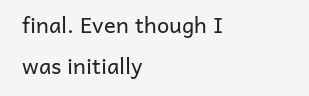final. Even though I was initially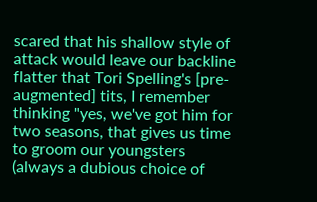scared that his shallow style of attack would leave our backline flatter that Tori Spelling's [pre-augmented] tits, I remember thinking "yes, we've got him for two seasons, that gives us time to groom our youngsters (always a dubious choice of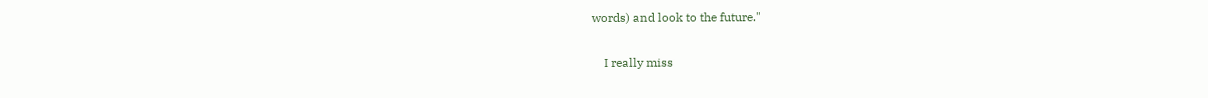words) and look to the future."

    I really miss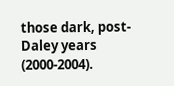those dark, post-Daley years (2000-2004).